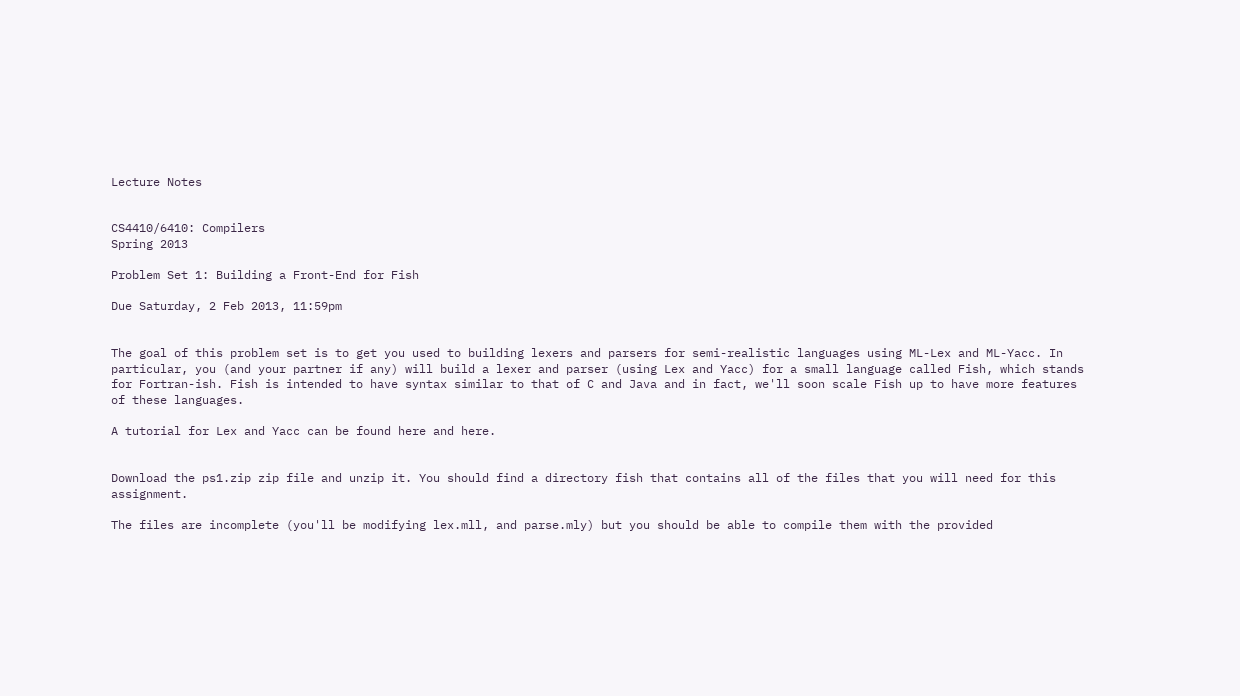Lecture Notes


CS4410/6410: Compilers
Spring 2013

Problem Set 1: Building a Front-End for Fish

Due Saturday, 2 Feb 2013, 11:59pm


The goal of this problem set is to get you used to building lexers and parsers for semi-realistic languages using ML-Lex and ML-Yacc. In particular, you (and your partner if any) will build a lexer and parser (using Lex and Yacc) for a small language called Fish, which stands for Fortran-ish. Fish is intended to have syntax similar to that of C and Java and in fact, we'll soon scale Fish up to have more features of these languages.

A tutorial for Lex and Yacc can be found here and here.


Download the ps1.zip zip file and unzip it. You should find a directory fish that contains all of the files that you will need for this assignment.

The files are incomplete (you'll be modifying lex.mll, and parse.mly) but you should be able to compile them with the provided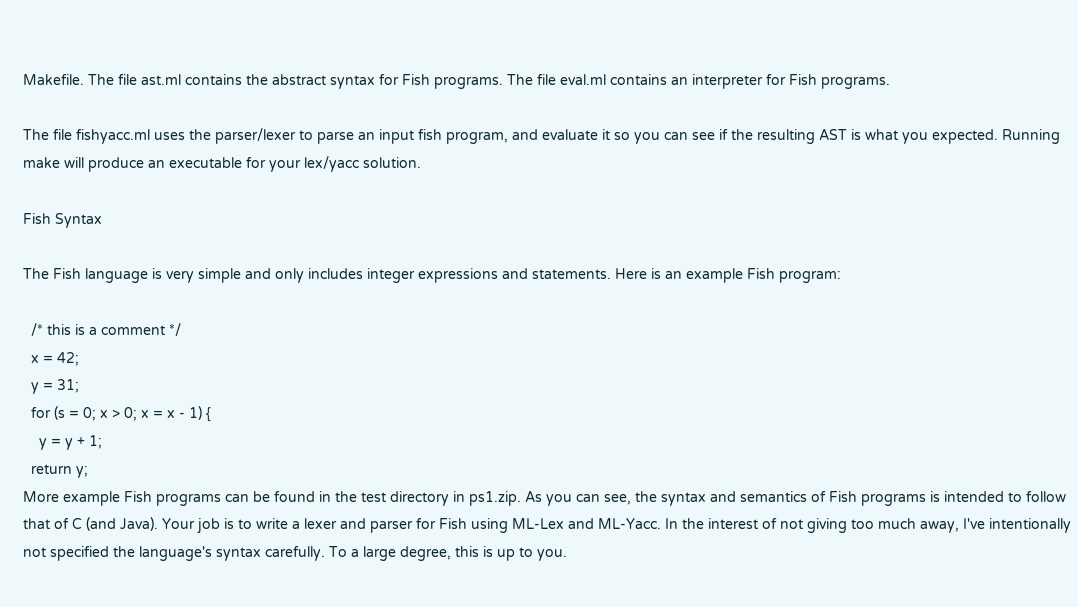Makefile. The file ast.ml contains the abstract syntax for Fish programs. The file eval.ml contains an interpreter for Fish programs.

The file fishyacc.ml uses the parser/lexer to parse an input fish program, and evaluate it so you can see if the resulting AST is what you expected. Running make will produce an executable for your lex/yacc solution.

Fish Syntax

The Fish language is very simple and only includes integer expressions and statements. Here is an example Fish program:

  /* this is a comment */
  x = 42;
  y = 31;
  for (s = 0; x > 0; x = x - 1) {
    y = y + 1;
  return y;
More example Fish programs can be found in the test directory in ps1.zip. As you can see, the syntax and semantics of Fish programs is intended to follow that of C (and Java). Your job is to write a lexer and parser for Fish using ML-Lex and ML-Yacc. In the interest of not giving too much away, I've intentionally not specified the language's syntax carefully. To a large degree, this is up to you.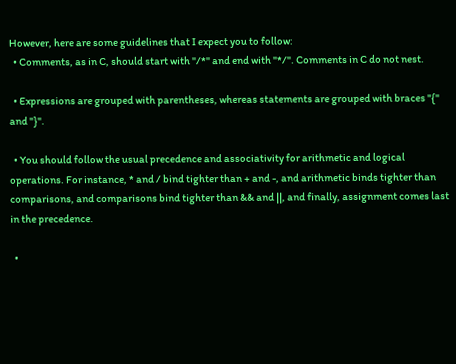However, here are some guidelines that I expect you to follow:
  • Comments, as in C, should start with "/*" and end with "*/". Comments in C do not nest.

  • Expressions are grouped with parentheses, whereas statements are grouped with braces "{" and "}".

  • You should follow the usual precedence and associativity for arithmetic and logical operations. For instance, * and / bind tighter than + and -, and arithmetic binds tighter than comparisons, and comparisons bind tighter than && and ||, and finally, assignment comes last in the precedence.

  •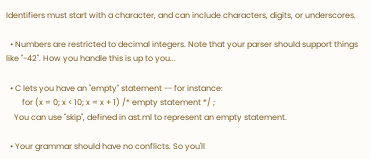Identifiers must start with a character, and can include characters, digits, or underscores.

  • Numbers are restricted to decimal integers. Note that your parser should support things like "-42". How you handle this is up to you...

  • C lets you have an "empty" statement -- for instance:
        for (x = 0; x < 10; x = x + 1) /* empty statement */ ;
    You can use "skip", defined in ast.ml to represent an empty statement.

  • Your grammar should have no conflicts. So you'll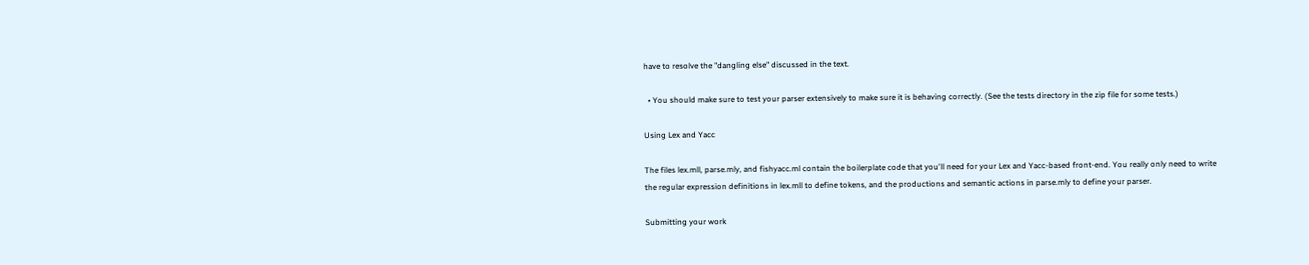have to resolve the "dangling else" discussed in the text.

  • You should make sure to test your parser extensively to make sure it is behaving correctly. (See the tests directory in the zip file for some tests.)

Using Lex and Yacc

The files lex.mll, parse.mly, and fishyacc.ml contain the boilerplate code that you'll need for your Lex and Yacc-based front-end. You really only need to write the regular expression definitions in lex.mll to define tokens, and the productions and semantic actions in parse.mly to define your parser.

Submitting your work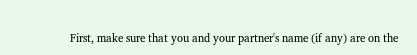First, make sure that you and your partner's name (if any) are on the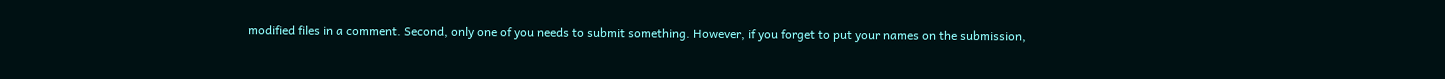modified files in a comment. Second, only one of you needs to submit something. However, if you forget to put your names on the submission,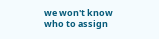we won't know who to assign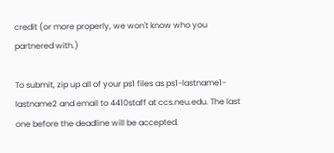credit (or more properly, we won't know who you partnered with.)

To submit, zip up all of your ps1 files as ps1-lastname1-lastname2 and email to 4410staff at ccs.neu.edu. The last one before the deadline will be accepted.